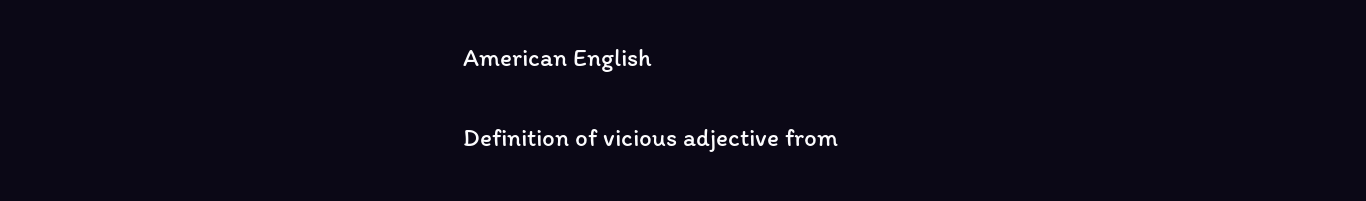American English

Definition of vicious adjective from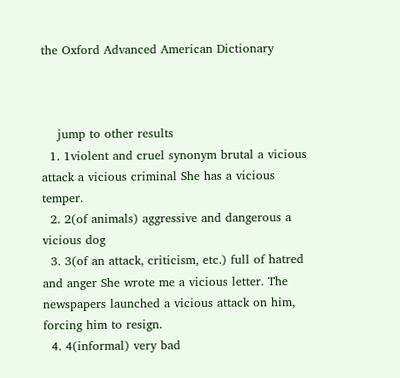the Oxford Advanced American Dictionary



    jump to other results
  1. 1violent and cruel synonym brutal a vicious attack a vicious criminal She has a vicious temper.
  2. 2(of animals) aggressive and dangerous a vicious dog
  3. 3(of an attack, criticism, etc.) full of hatred and anger She wrote me a vicious letter. The newspapers launched a vicious attack on him, forcing him to resign.
  4. 4(informal) very bad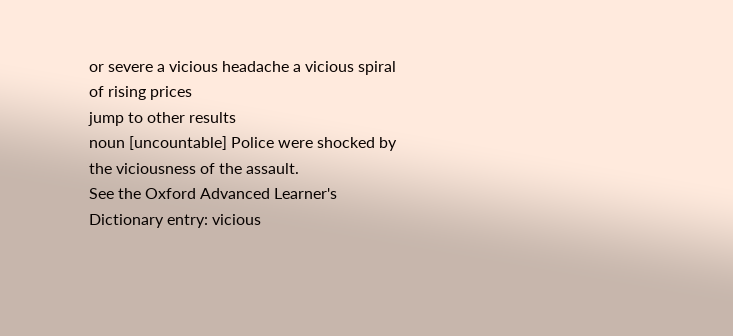or severe a vicious headache a vicious spiral of rising prices
jump to other results
noun [uncountable] Police were shocked by the viciousness of the assault.
See the Oxford Advanced Learner's Dictionary entry: vicious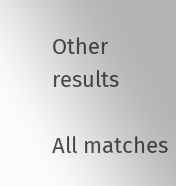Other results

All matches